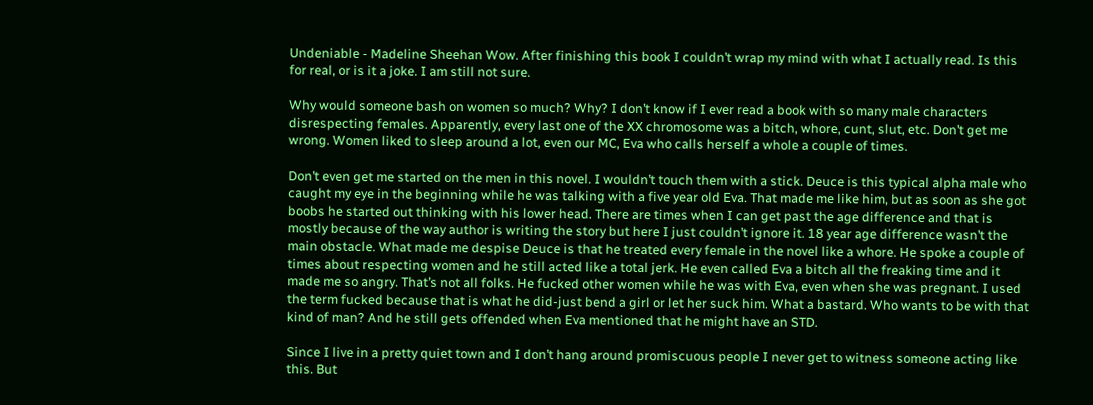Undeniable - Madeline Sheehan Wow. After finishing this book I couldn’t wrap my mind with what I actually read. Is this for real, or is it a joke. I am still not sure.

Why would someone bash on women so much? Why? I don’t know if I ever read a book with so many male characters disrespecting females. Apparently, every last one of the XX chromosome was a bitch, whore, cunt, slut, etc. Don’t get me wrong. Women liked to sleep around a lot, even our MC, Eva who calls herself a whole a couple of times.

Don’t even get me started on the men in this novel. I wouldn’t touch them with a stick. Deuce is this typical alpha male who caught my eye in the beginning while he was talking with a five year old Eva. That made me like him, but as soon as she got boobs he started out thinking with his lower head. There are times when I can get past the age difference and that is mostly because of the way author is writing the story but here I just couldn’t ignore it. 18 year age difference wasn’t the main obstacle. What made me despise Deuce is that he treated every female in the novel like a whore. He spoke a couple of times about respecting women and he still acted like a total jerk. He even called Eva a bitch all the freaking time and it made me so angry. That’s not all folks. He fucked other women while he was with Eva, even when she was pregnant. I used the term fucked because that is what he did-just bend a girl or let her suck him. What a bastard. Who wants to be with that kind of man? And he still gets offended when Eva mentioned that he might have an STD.

Since I live in a pretty quiet town and I don’t hang around promiscuous people I never get to witness someone acting like this. But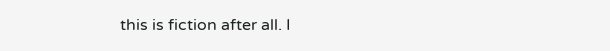this is fiction after all. I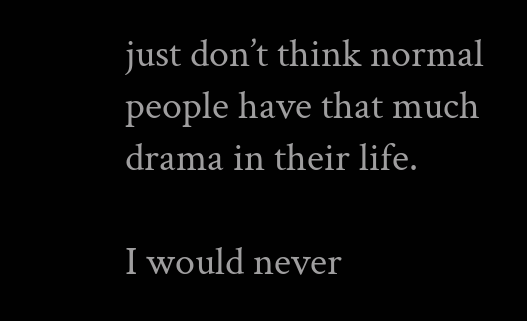just don’t think normal people have that much drama in their life.

I would never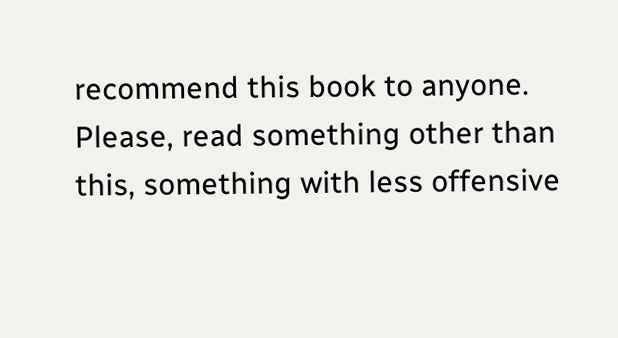recommend this book to anyone. Please, read something other than this, something with less offensive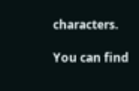characters.

You can find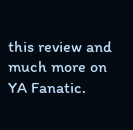this review and much more on YA Fanatic.